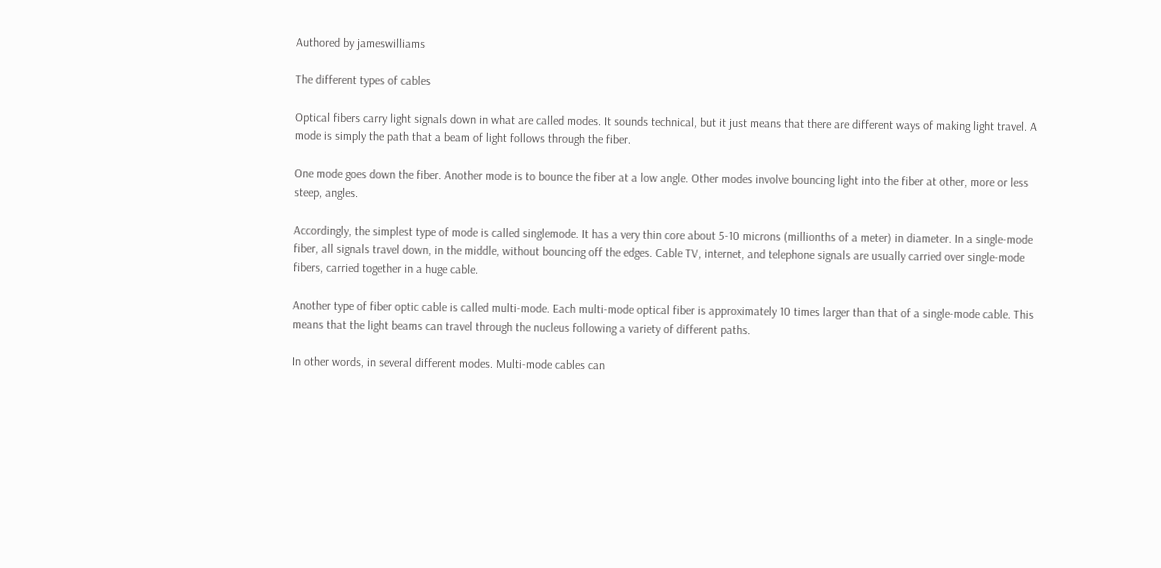Authored by jameswilliams

The different types of cables

Optical fibers carry light signals down in what are called modes. It sounds technical, but it just means that there are different ways of making light travel. A mode is simply the path that a beam of light follows through the fiber.

One mode goes down the fiber. Another mode is to bounce the fiber at a low angle. Other modes involve bouncing light into the fiber at other, more or less steep, angles.

Accordingly, the simplest type of mode is called singlemode. It has a very thin core about 5-10 microns (millionths of a meter) in diameter. In a single-mode fiber, all signals travel down, in the middle, without bouncing off the edges. Cable TV, internet, and telephone signals are usually carried over single-mode fibers, carried together in a huge cable.

Another type of fiber optic cable is called multi-mode. Each multi-mode optical fiber is approximately 10 times larger than that of a single-mode cable. This means that the light beams can travel through the nucleus following a variety of different paths.

In other words, in several different modes. Multi-mode cables can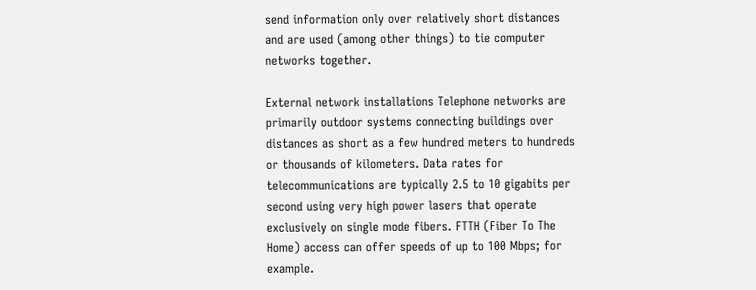send information only over relatively short distances and are used (among other things) to tie computer networks together.

External network installations Telephone networks are primarily outdoor systems connecting buildings over distances as short as a few hundred meters to hundreds or thousands of kilometers. Data rates for telecommunications are typically 2.5 to 10 gigabits per second using very high power lasers that operate exclusively on single mode fibers. FTTH (Fiber To The Home) access can offer speeds of up to 100 Mbps; for example.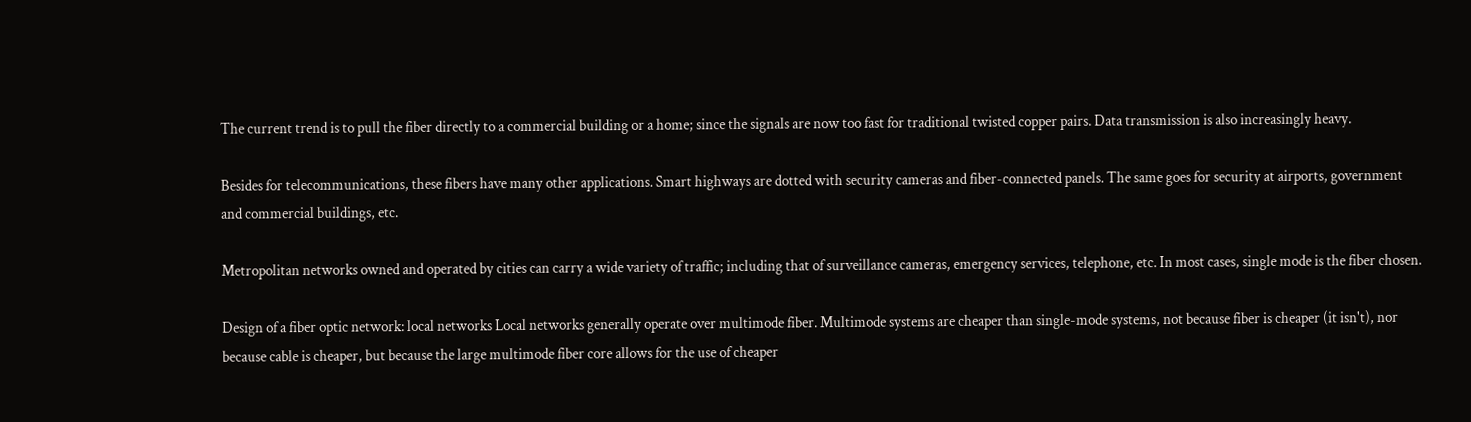The current trend is to pull the fiber directly to a commercial building or a home; since the signals are now too fast for traditional twisted copper pairs. Data transmission is also increasingly heavy.

Besides for telecommunications, these fibers have many other applications. Smart highways are dotted with security cameras and fiber-connected panels. The same goes for security at airports, government and commercial buildings, etc.

Metropolitan networks owned and operated by cities can carry a wide variety of traffic; including that of surveillance cameras, emergency services, telephone, etc. In most cases, single mode is the fiber chosen.

Design of a fiber optic network: local networks Local networks generally operate over multimode fiber. Multimode systems are cheaper than single-mode systems, not because fiber is cheaper (it isn't), nor because cable is cheaper, but because the large multimode fiber core allows for the use of cheaper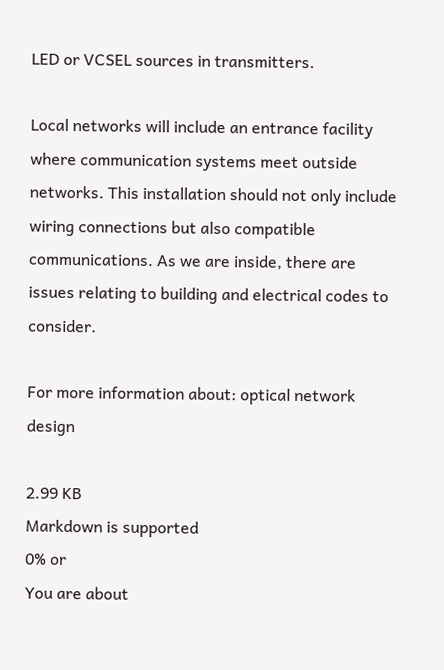LED or VCSEL sources in transmitters.

Local networks will include an entrance facility where communication systems meet outside networks. This installation should not only include wiring connections but also compatible communications. As we are inside, there are issues relating to building and electrical codes to consider.

For more information about: optical network design

2.99 KB
Markdown is supported
0% or
You are about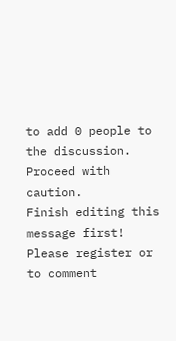to add 0 people to the discussion. Proceed with caution.
Finish editing this message first!
Please register or to comment